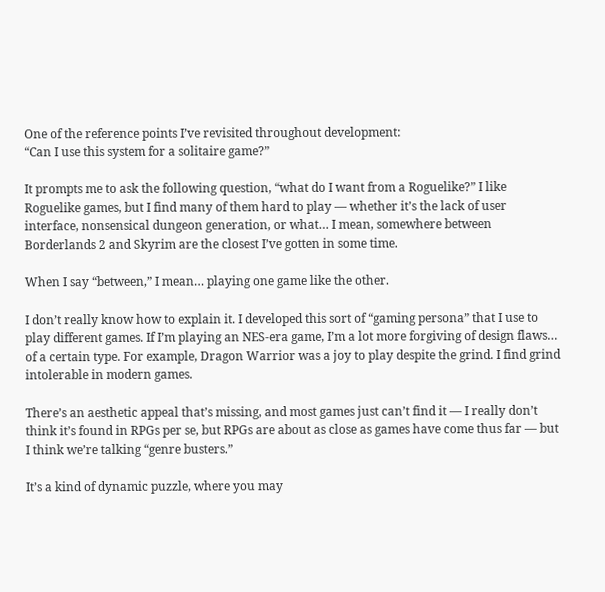One of the reference points I’ve revisited throughout development:
“Can I use this system for a solitaire game?”

It prompts me to ask the following question, “what do I want from a Roguelike?” I like Roguelike games, but I find many of them hard to play — whether it’s the lack of user interface, nonsensical dungeon generation, or what… I mean, somewhere between Borderlands 2 and Skyrim are the closest I’ve gotten in some time.

When I say “between,” I mean… playing one game like the other.

I don’t really know how to explain it. I developed this sort of “gaming persona” that I use to play different games. If I’m playing an NES-era game, I’m a lot more forgiving of design flaws… of a certain type. For example, Dragon Warrior was a joy to play despite the grind. I find grind intolerable in modern games.

There’s an aesthetic appeal that’s missing, and most games just can’t find it — I really don’t think it’s found in RPGs per se, but RPGs are about as close as games have come thus far — but I think we’re talking “genre busters.”

It’s a kind of dynamic puzzle, where you may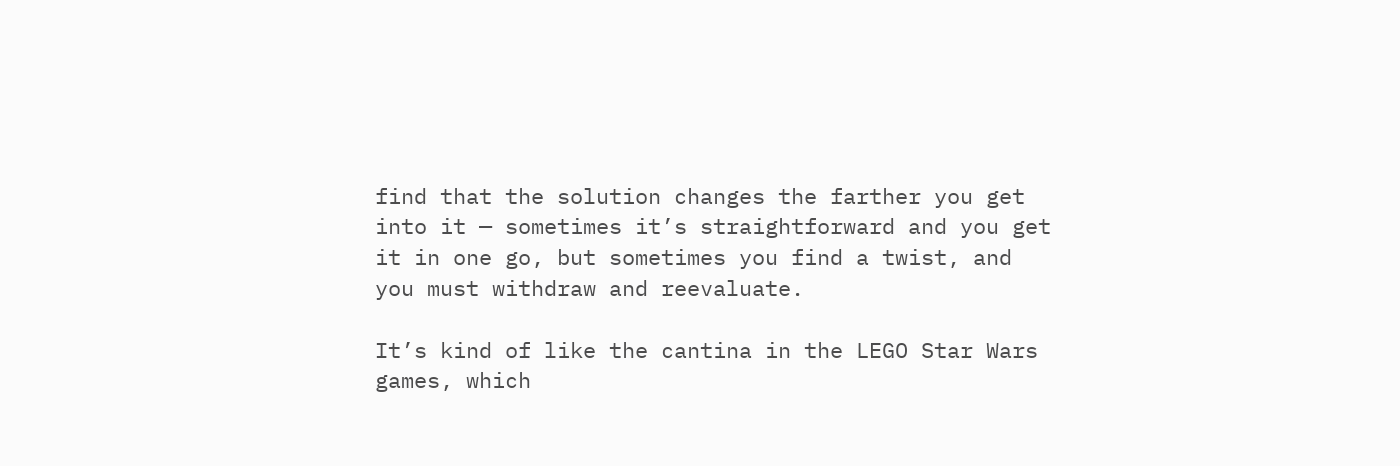find that the solution changes the farther you get into it — sometimes it’s straightforward and you get it in one go, but sometimes you find a twist, and you must withdraw and reevaluate.

It’s kind of like the cantina in the LEGO Star Wars games, which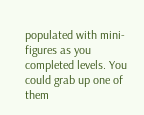populated with mini-figures as you completed levels. You could grab up one of them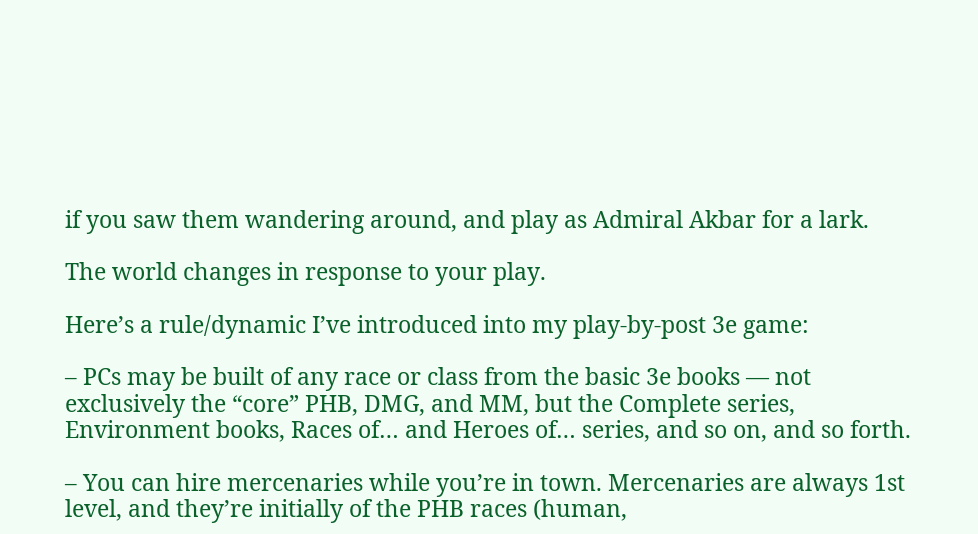if you saw them wandering around, and play as Admiral Akbar for a lark.

The world changes in response to your play.

Here’s a rule/dynamic I’ve introduced into my play-by-post 3e game:

– PCs may be built of any race or class from the basic 3e books — not exclusively the “core” PHB, DMG, and MM, but the Complete series, Environment books, Races of… and Heroes of… series, and so on, and so forth.

– You can hire mercenaries while you’re in town. Mercenaries are always 1st level, and they’re initially of the PHB races (human,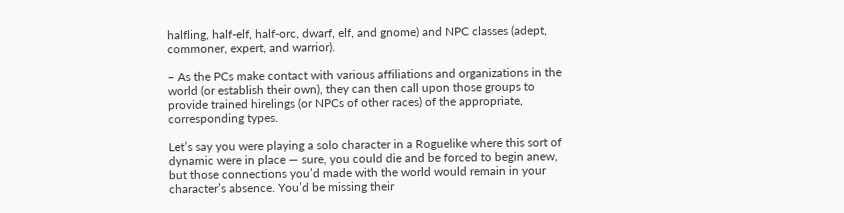halfling, half-elf, half-orc, dwarf, elf, and gnome) and NPC classes (adept, commoner, expert, and warrior).

– As the PCs make contact with various affiliations and organizations in the world (or establish their own), they can then call upon those groups to provide trained hirelings (or NPCs of other races) of the appropriate, corresponding types.

Let’s say you were playing a solo character in a Roguelike where this sort of dynamic were in place — sure, you could die and be forced to begin anew, but those connections you’d made with the world would remain in your character’s absence. You’d be missing their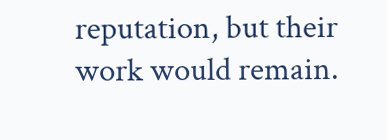reputation, but their work would remain.